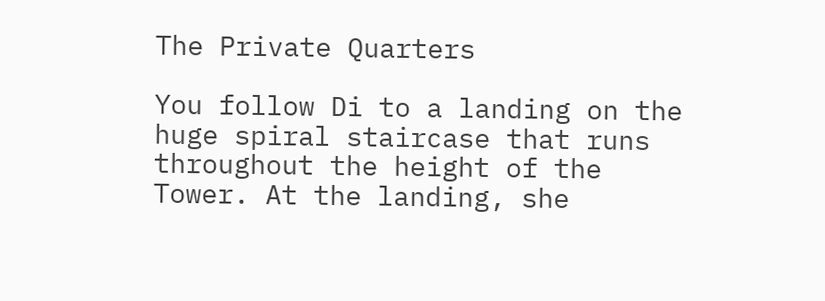The Private Quarters

You follow Di to a landing on the huge spiral staircase that runs throughout the height of the Tower. At the landing, she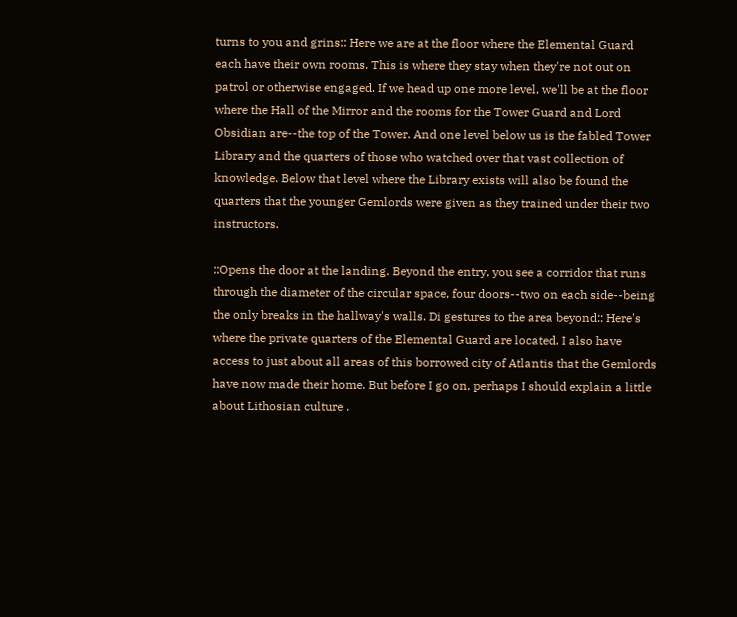turns to you and grins:: Here we are at the floor where the Elemental Guard each have their own rooms. This is where they stay when they're not out on patrol or otherwise engaged. If we head up one more level, we'll be at the floor where the Hall of the Mirror and the rooms for the Tower Guard and Lord Obsidian are--the top of the Tower. And one level below us is the fabled Tower Library and the quarters of those who watched over that vast collection of knowledge. Below that level where the Library exists will also be found the quarters that the younger Gemlords were given as they trained under their two instructors.

::Opens the door at the landing. Beyond the entry, you see a corridor that runs through the diameter of the circular space, four doors--two on each side--being the only breaks in the hallway's walls. Di gestures to the area beyond:: Here's where the private quarters of the Elemental Guard are located. I also have access to just about all areas of this borrowed city of Atlantis that the Gemlords have now made their home. But before I go on, perhaps I should explain a little about Lithosian culture .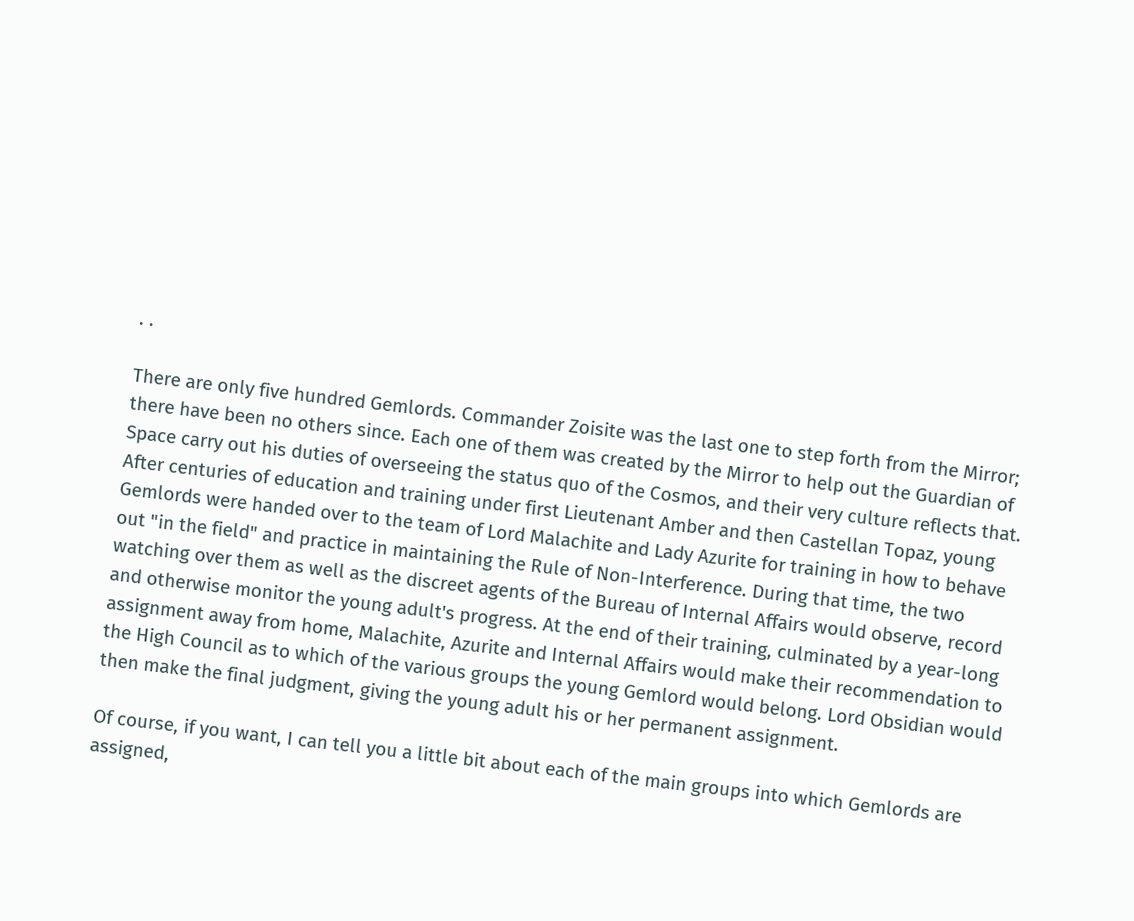. .

There are only five hundred Gemlords. Commander Zoisite was the last one to step forth from the Mirror; there have been no others since. Each one of them was created by the Mirror to help out the Guardian of Space carry out his duties of overseeing the status quo of the Cosmos, and their very culture reflects that. After centuries of education and training under first Lieutenant Amber and then Castellan Topaz, young Gemlords were handed over to the team of Lord Malachite and Lady Azurite for training in how to behave out "in the field" and practice in maintaining the Rule of Non-Interference. During that time, the two watching over them as well as the discreet agents of the Bureau of Internal Affairs would observe, record and otherwise monitor the young adult's progress. At the end of their training, culminated by a year-long assignment away from home, Malachite, Azurite and Internal Affairs would make their recommendation to the High Council as to which of the various groups the young Gemlord would belong. Lord Obsidian would then make the final judgment, giving the young adult his or her permanent assignment.

Of course, if you want, I can tell you a little bit about each of the main groups into which Gemlords are assigned,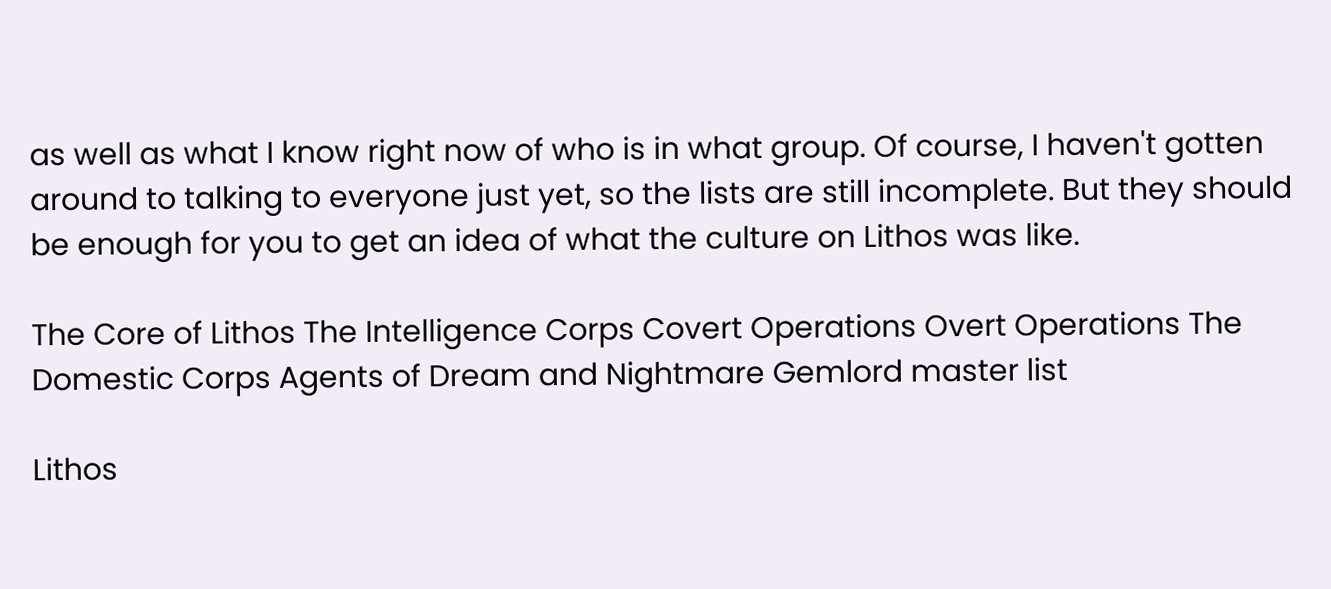as well as what I know right now of who is in what group. Of course, I haven't gotten around to talking to everyone just yet, so the lists are still incomplete. But they should be enough for you to get an idea of what the culture on Lithos was like.

The Core of Lithos The Intelligence Corps Covert Operations Overt Operations The Domestic Corps Agents of Dream and Nightmare Gemlord master list

Lithos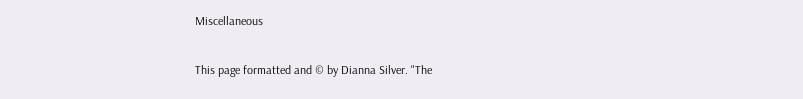Miscellaneous

This page formatted and © by Dianna Silver. "The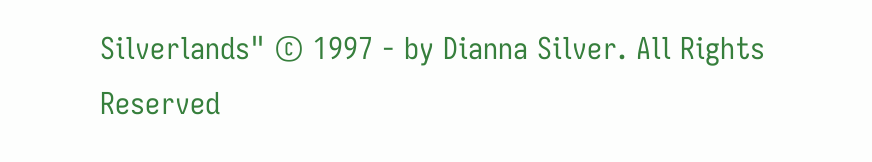Silverlands" © 1997 - by Dianna Silver. All Rights Reserved